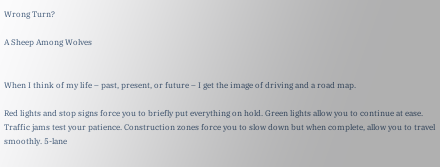Wrong Turn?

A Sheep Among Wolves


When I think of my life – past, present, or future – I get the image of driving and a road map.

Red lights and stop signs force you to briefly put everything on hold. Green lights allow you to continue at ease. Traffic jams test your patience. Construction zones force you to slow down but when complete, allow you to travel smoothly. 5-lane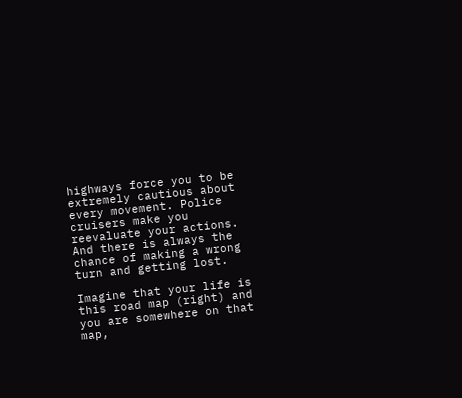highways force you to be extremely cautious about every movement. Police cruisers make you reevaluate your actions. And there is always the chance of making a wrong turn and getting lost.

Imagine that your life is this road map (right) and you are somewhere on that map,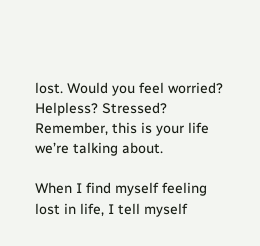lost. Would you feel worried? Helpless? Stressed? Remember, this is your life we’re talking about.

When I find myself feeling lost in life, I tell myself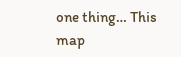one thing… This map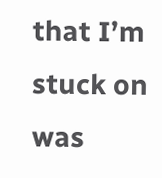that I’m stuck on was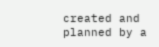created and planned by a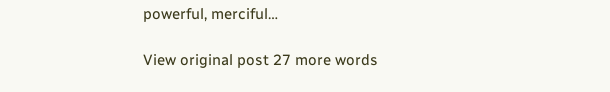powerful, merciful…

View original post 27 more words